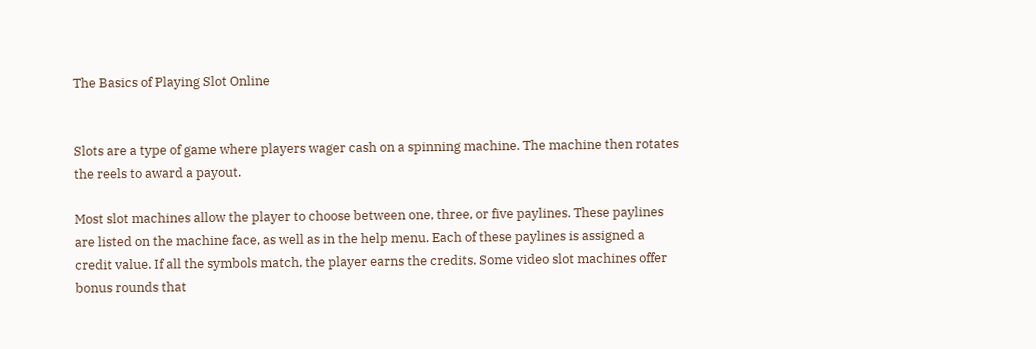The Basics of Playing Slot Online


Slots are a type of game where players wager cash on a spinning machine. The machine then rotates the reels to award a payout.

Most slot machines allow the player to choose between one, three, or five paylines. These paylines are listed on the machine face, as well as in the help menu. Each of these paylines is assigned a credit value. If all the symbols match, the player earns the credits. Some video slot machines offer bonus rounds that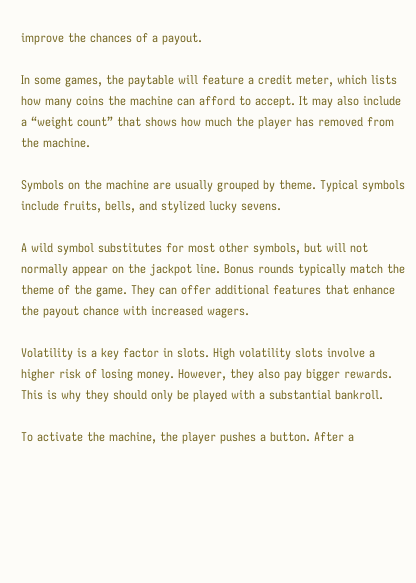improve the chances of a payout.

In some games, the paytable will feature a credit meter, which lists how many coins the machine can afford to accept. It may also include a “weight count” that shows how much the player has removed from the machine.

Symbols on the machine are usually grouped by theme. Typical symbols include fruits, bells, and stylized lucky sevens.

A wild symbol substitutes for most other symbols, but will not normally appear on the jackpot line. Bonus rounds typically match the theme of the game. They can offer additional features that enhance the payout chance with increased wagers.

Volatility is a key factor in slots. High volatility slots involve a higher risk of losing money. However, they also pay bigger rewards. This is why they should only be played with a substantial bankroll.

To activate the machine, the player pushes a button. After a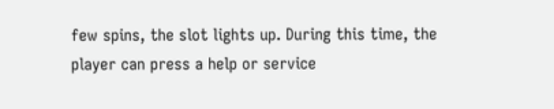few spins, the slot lights up. During this time, the player can press a help or service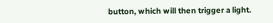button, which will then trigger a light.